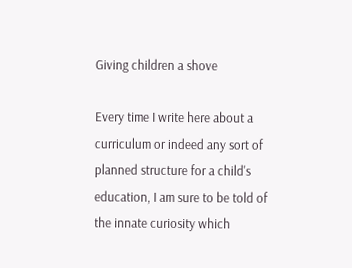Giving children a shove

Every time I write here about a curriculum or indeed any sort of planned structure for a child's education, I am sure to be told of the innate curiosity which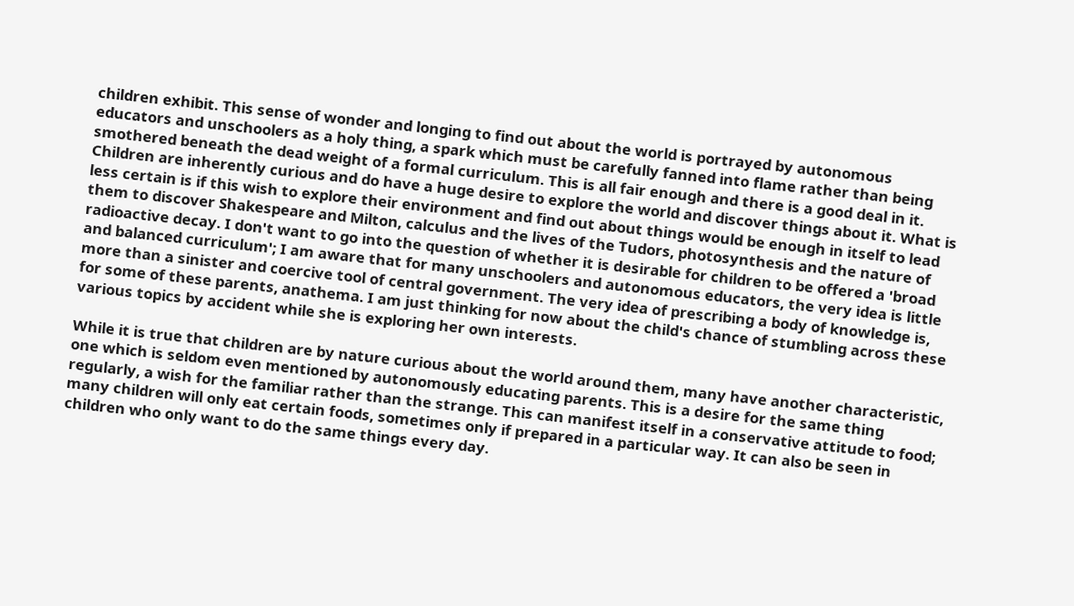children exhibit. This sense of wonder and longing to find out about the world is portrayed by autonomous educators and unschoolers as a holy thing, a spark which must be carefully fanned into flame rather than being smothered beneath the dead weight of a formal curriculum. This is all fair enough and there is a good deal in it. Children are inherently curious and do have a huge desire to explore the world and discover things about it. What is less certain is if this wish to explore their environment and find out about things would be enough in itself to lead them to discover Shakespeare and Milton, calculus and the lives of the Tudors, photosynthesis and the nature of radioactive decay. I don't want to go into the question of whether it is desirable for children to be offered a 'broad and balanced curriculum'; I am aware that for many unschoolers and autonomous educators, the very idea is little more than a sinister and coercive tool of central government. The very idea of prescribing a body of knowledge is, for some of these parents, anathema. I am just thinking for now about the child's chance of stumbling across these various topics by accident while she is exploring her own interests.

While it is true that children are by nature curious about the world around them, many have another characteristic, one which is seldom even mentioned by autonomously educating parents. This is a desire for the same thing regularly, a wish for the familiar rather than the strange. This can manifest itself in a conservative attitude to food; many children will only eat certain foods, sometimes only if prepared in a particular way. It can also be seen in children who only want to do the same things every day.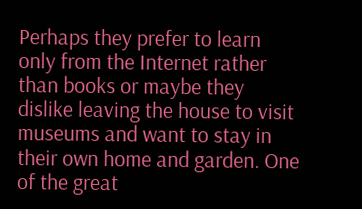Perhaps they prefer to learn only from the Internet rather than books or maybe they dislike leaving the house to visit museums and want to stay in their own home and garden. One of the great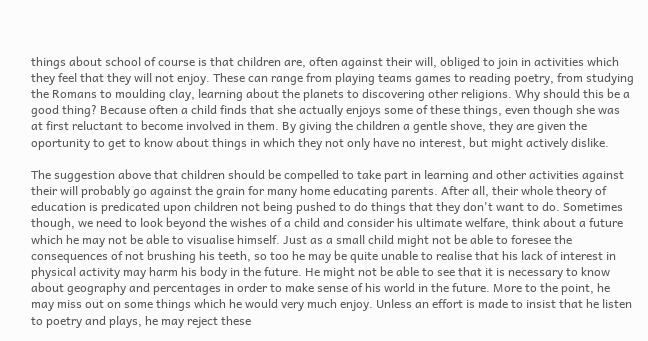things about school of course is that children are, often against their will, obliged to join in activities which they feel that they will not enjoy. These can range from playing teams games to reading poetry, from studying the Romans to moulding clay, learning about the planets to discovering other religions. Why should this be a good thing? Because often a child finds that she actually enjoys some of these things, even though she was at first reluctant to become involved in them. By giving the children a gentle shove, they are given the oportunity to get to know about things in which they not only have no interest, but might actively dislike.

The suggestion above that children should be compelled to take part in learning and other activities against their will probably go against the grain for many home educating parents. After all, their whole theory of education is predicated upon children not being pushed to do things that they don't want to do. Sometimes though, we need to look beyond the wishes of a child and consider his ultimate welfare, think about a future which he may not be able to visualise himself. Just as a small child might not be able to foresee the consequences of not brushing his teeth, so too he may be quite unable to realise that his lack of interest in physical activity may harm his body in the future. He might not be able to see that it is necessary to know about geography and percentages in order to make sense of his world in the future. More to the point, he may miss out on some things which he would very much enjoy. Unless an effort is made to insist that he listen to poetry and plays, he may reject these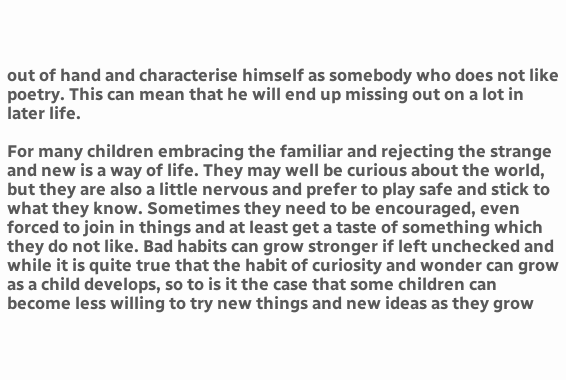out of hand and characterise himself as somebody who does not like poetry. This can mean that he will end up missing out on a lot in later life.

For many children embracing the familiar and rejecting the strange and new is a way of life. They may well be curious about the world, but they are also a little nervous and prefer to play safe and stick to what they know. Sometimes they need to be encouraged, even forced to join in things and at least get a taste of something which they do not like. Bad habits can grow stronger if left unchecked and while it is quite true that the habit of curiosity and wonder can grow as a child develops, so to is it the case that some children can become less willing to try new things and new ideas as they grow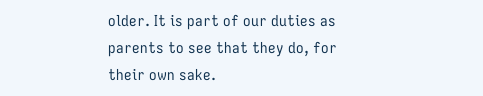older. It is part of our duties as parents to see that they do, for their own sake.